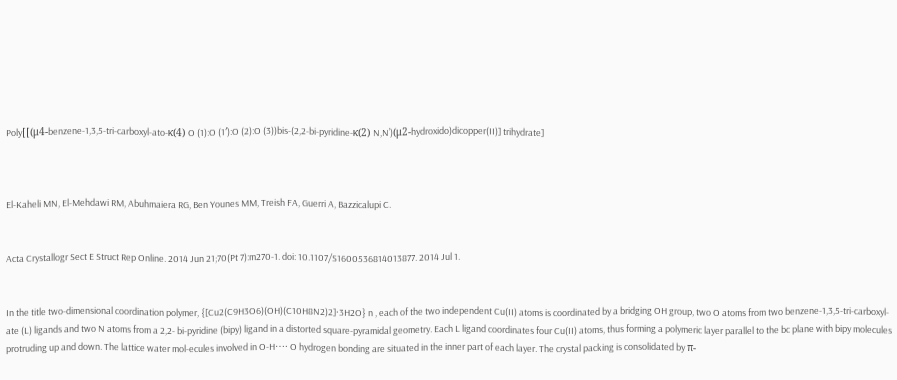Poly[[(μ4-benzene-1,3,5-tri-carboxyl-ato-κ(4) O (1):O (1′):O (2):O (3))bis-(2,2-bi-pyridine-κ(2) N,N’)(μ2-hydroxido)dicopper(II)] trihydrate]



El-Kaheli MN, El-Mehdawi RM, Abuhmaiera RG, Ben Younes MM, Treish FA, Guerri A, Bazzicalupi C.


Acta Crystallogr Sect E Struct Rep Online. 2014 Jun 21;70(Pt 7):m270-1. doi: 10.1107/S1600536814013877. 2014 Jul 1.


In the title two-dimensional coordination polymer, {[Cu2(C9H3O6)(OH)(C10H8N2)2]·3H2O} n , each of the two independent Cu(II) atoms is coordinated by a bridging OH group, two O atoms from two benzene-1,3,5-tri-carboxyl-ate (L) ligands and two N atoms from a 2,2- bi-pyridine (bipy) ligand in a distorted square-pyramidal geometry. Each L ligand coordinates four Cu(II) atoms, thus forming a polymeric layer parallel to the bc plane with bipy molecules protruding up and down. The lattice water mol-ecules involved in O-H⋯· O hydrogen bonding are situated in the inner part of each layer. The crystal packing is consolidated by π-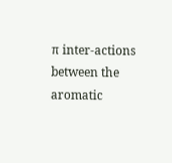π inter-actions between the aromatic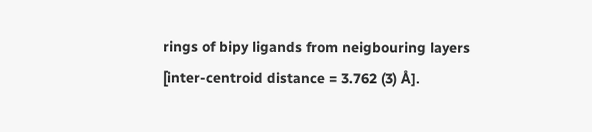rings of bipy ligands from neigbouring layers [inter-centroid distance = 3.762 (3) Å].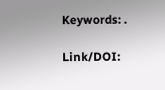Keywords: .

Link/DOI: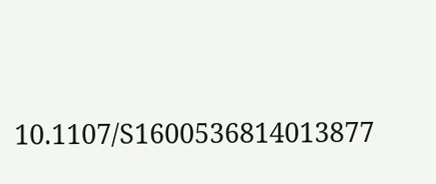10.1107/S1600536814013877